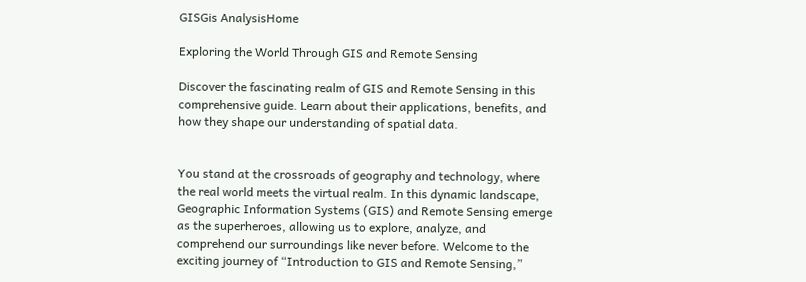GISGis AnalysisHome

Exploring the World Through GIS and Remote Sensing

Discover the fascinating realm of GIS and Remote Sensing in this comprehensive guide. Learn about their applications, benefits, and how they shape our understanding of spatial data.


You stand at the crossroads of geography and technology, where the real world meets the virtual realm. In this dynamic landscape, Geographic Information Systems (GIS) and Remote Sensing emerge as the superheroes, allowing us to explore, analyze, and comprehend our surroundings like never before. Welcome to the exciting journey of “Introduction to GIS and Remote Sensing,”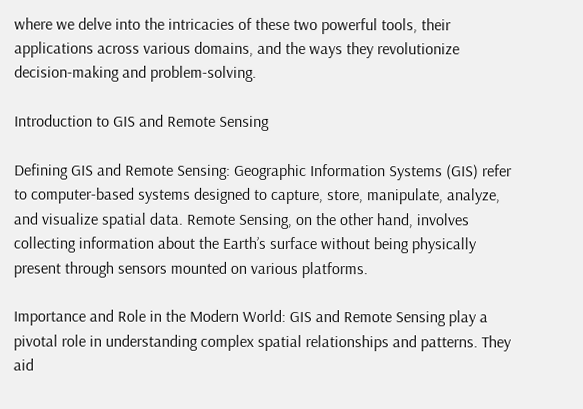where we delve into the intricacies of these two powerful tools, their applications across various domains, and the ways they revolutionize decision-making and problem-solving.

Introduction to GIS and Remote Sensing

Defining GIS and Remote Sensing: Geographic Information Systems (GIS) refer to computer-based systems designed to capture, store, manipulate, analyze, and visualize spatial data. Remote Sensing, on the other hand, involves collecting information about the Earth’s surface without being physically present through sensors mounted on various platforms.

Importance and Role in the Modern World: GIS and Remote Sensing play a pivotal role in understanding complex spatial relationships and patterns. They aid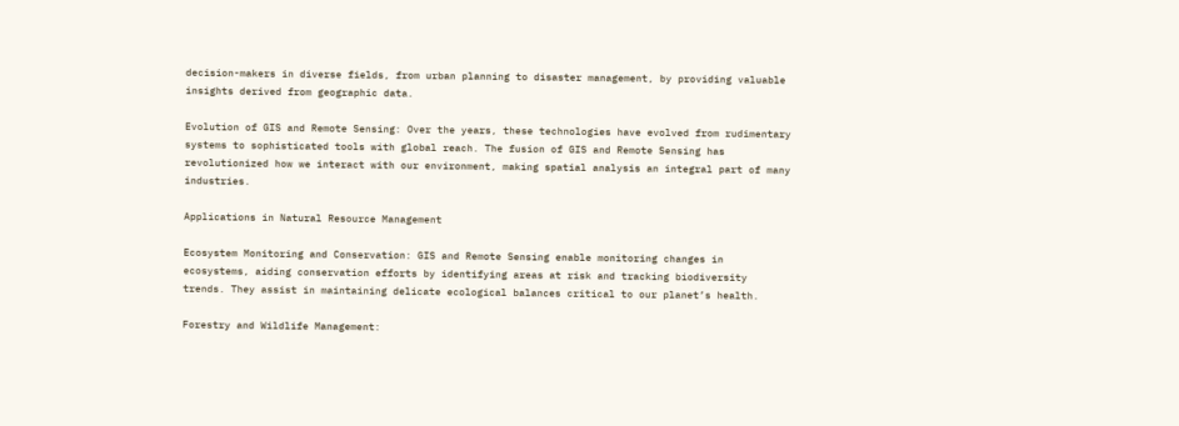decision-makers in diverse fields, from urban planning to disaster management, by providing valuable insights derived from geographic data.

Evolution of GIS and Remote Sensing: Over the years, these technologies have evolved from rudimentary systems to sophisticated tools with global reach. The fusion of GIS and Remote Sensing has revolutionized how we interact with our environment, making spatial analysis an integral part of many industries.

Applications in Natural Resource Management

Ecosystem Monitoring and Conservation: GIS and Remote Sensing enable monitoring changes in ecosystems, aiding conservation efforts by identifying areas at risk and tracking biodiversity trends. They assist in maintaining delicate ecological balances critical to our planet’s health.

Forestry and Wildlife Management: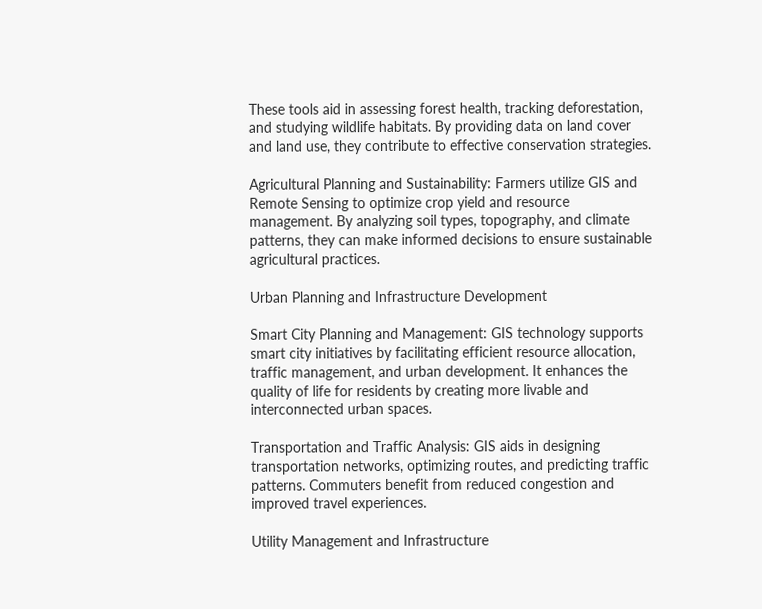These tools aid in assessing forest health, tracking deforestation, and studying wildlife habitats. By providing data on land cover and land use, they contribute to effective conservation strategies.

Agricultural Planning and Sustainability: Farmers utilize GIS and Remote Sensing to optimize crop yield and resource management. By analyzing soil types, topography, and climate patterns, they can make informed decisions to ensure sustainable agricultural practices.

Urban Planning and Infrastructure Development

Smart City Planning and Management: GIS technology supports smart city initiatives by facilitating efficient resource allocation, traffic management, and urban development. It enhances the quality of life for residents by creating more livable and interconnected urban spaces.

Transportation and Traffic Analysis: GIS aids in designing transportation networks, optimizing routes, and predicting traffic patterns. Commuters benefit from reduced congestion and improved travel experiences.

Utility Management and Infrastructure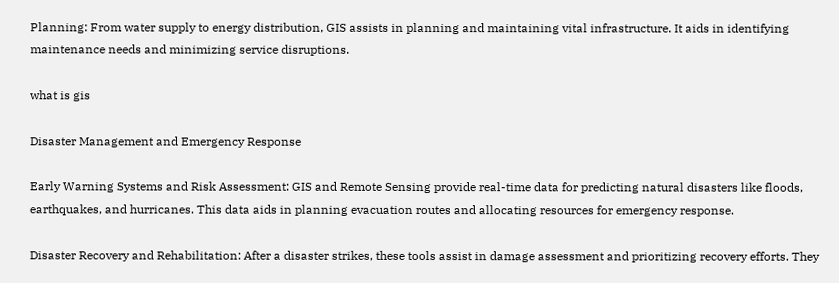Planning: From water supply to energy distribution, GIS assists in planning and maintaining vital infrastructure. It aids in identifying maintenance needs and minimizing service disruptions.

what is gis

Disaster Management and Emergency Response

Early Warning Systems and Risk Assessment: GIS and Remote Sensing provide real-time data for predicting natural disasters like floods, earthquakes, and hurricanes. This data aids in planning evacuation routes and allocating resources for emergency response.

Disaster Recovery and Rehabilitation: After a disaster strikes, these tools assist in damage assessment and prioritizing recovery efforts. They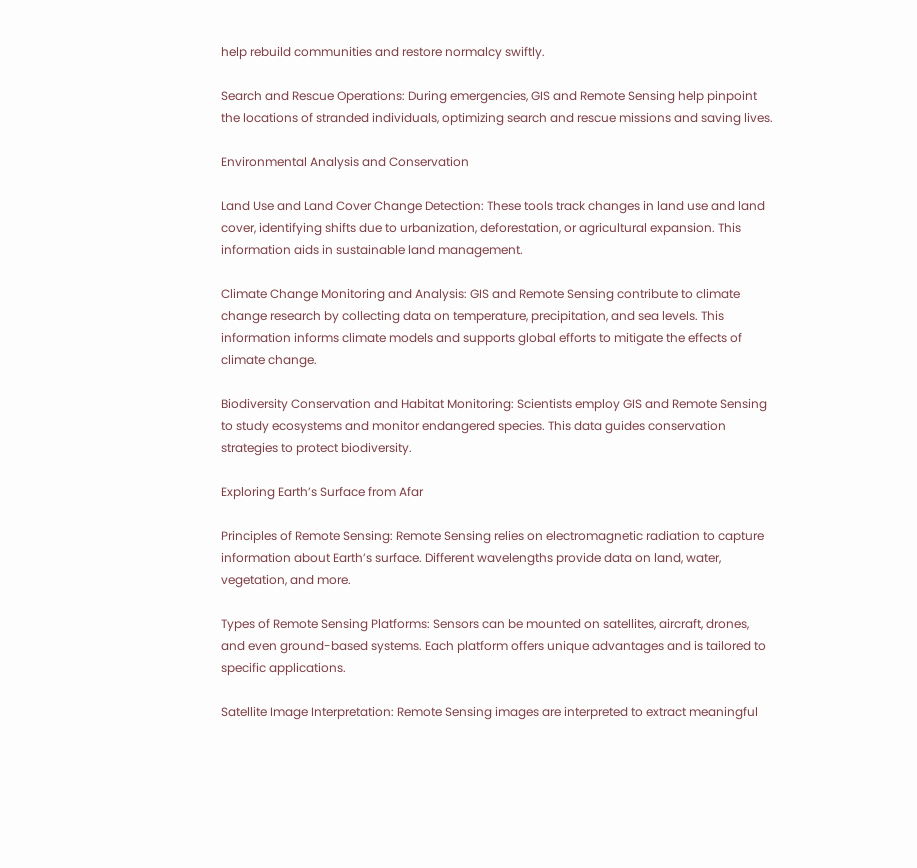help rebuild communities and restore normalcy swiftly.

Search and Rescue Operations: During emergencies, GIS and Remote Sensing help pinpoint the locations of stranded individuals, optimizing search and rescue missions and saving lives.

Environmental Analysis and Conservation

Land Use and Land Cover Change Detection: These tools track changes in land use and land cover, identifying shifts due to urbanization, deforestation, or agricultural expansion. This information aids in sustainable land management.

Climate Change Monitoring and Analysis: GIS and Remote Sensing contribute to climate change research by collecting data on temperature, precipitation, and sea levels. This information informs climate models and supports global efforts to mitigate the effects of climate change.

Biodiversity Conservation and Habitat Monitoring: Scientists employ GIS and Remote Sensing to study ecosystems and monitor endangered species. This data guides conservation strategies to protect biodiversity.

Exploring Earth’s Surface from Afar

Principles of Remote Sensing: Remote Sensing relies on electromagnetic radiation to capture information about Earth’s surface. Different wavelengths provide data on land, water, vegetation, and more.

Types of Remote Sensing Platforms: Sensors can be mounted on satellites, aircraft, drones, and even ground-based systems. Each platform offers unique advantages and is tailored to specific applications.

Satellite Image Interpretation: Remote Sensing images are interpreted to extract meaningful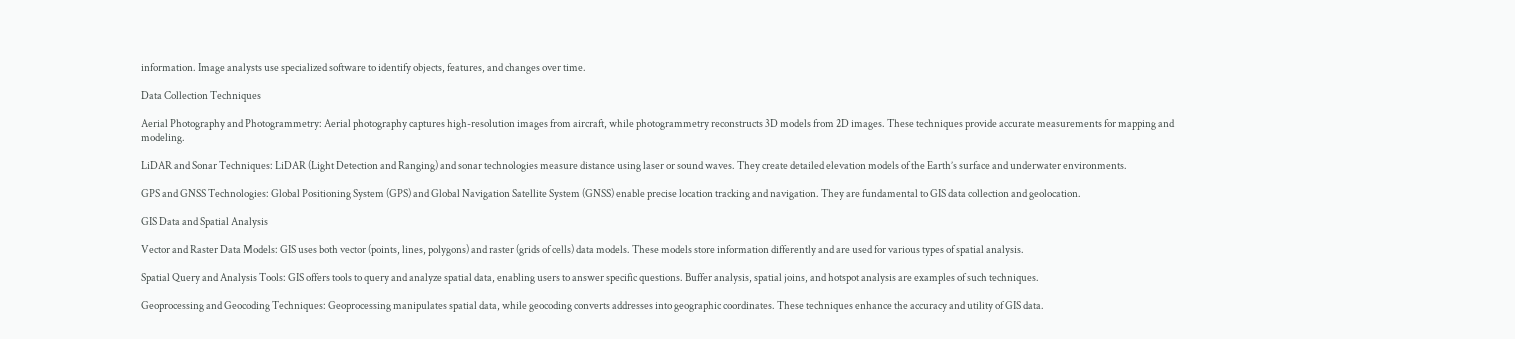information. Image analysts use specialized software to identify objects, features, and changes over time.

Data Collection Techniques

Aerial Photography and Photogrammetry: Aerial photography captures high-resolution images from aircraft, while photogrammetry reconstructs 3D models from 2D images. These techniques provide accurate measurements for mapping and modeling.

LiDAR and Sonar Techniques: LiDAR (Light Detection and Ranging) and sonar technologies measure distance using laser or sound waves. They create detailed elevation models of the Earth’s surface and underwater environments.

GPS and GNSS Technologies: Global Positioning System (GPS) and Global Navigation Satellite System (GNSS) enable precise location tracking and navigation. They are fundamental to GIS data collection and geolocation.

GIS Data and Spatial Analysis

Vector and Raster Data Models: GIS uses both vector (points, lines, polygons) and raster (grids of cells) data models. These models store information differently and are used for various types of spatial analysis.

Spatial Query and Analysis Tools: GIS offers tools to query and analyze spatial data, enabling users to answer specific questions. Buffer analysis, spatial joins, and hotspot analysis are examples of such techniques.

Geoprocessing and Geocoding Techniques: Geoprocessing manipulates spatial data, while geocoding converts addresses into geographic coordinates. These techniques enhance the accuracy and utility of GIS data.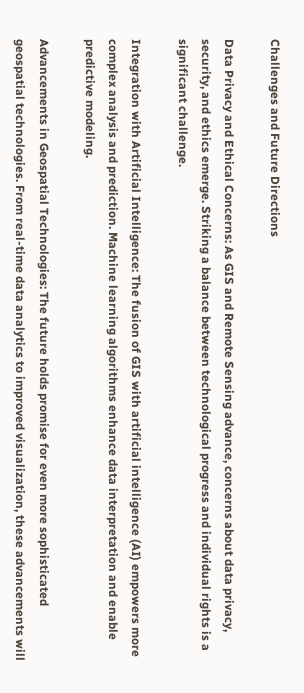Challenges and Future Directions

Data Privacy and Ethical Concerns: As GIS and Remote Sensing advance, concerns about data privacy, security, and ethics emerge. Striking a balance between technological progress and individual rights is a significant challenge.

Integration with Artificial Intelligence: The fusion of GIS with artificial intelligence (AI) empowers more complex analysis and prediction. Machine learning algorithms enhance data interpretation and enable predictive modeling.

Advancements in Geospatial Technologies: The future holds promise for even more sophisticated geospatial technologies. From real-time data analytics to improved visualization, these advancements will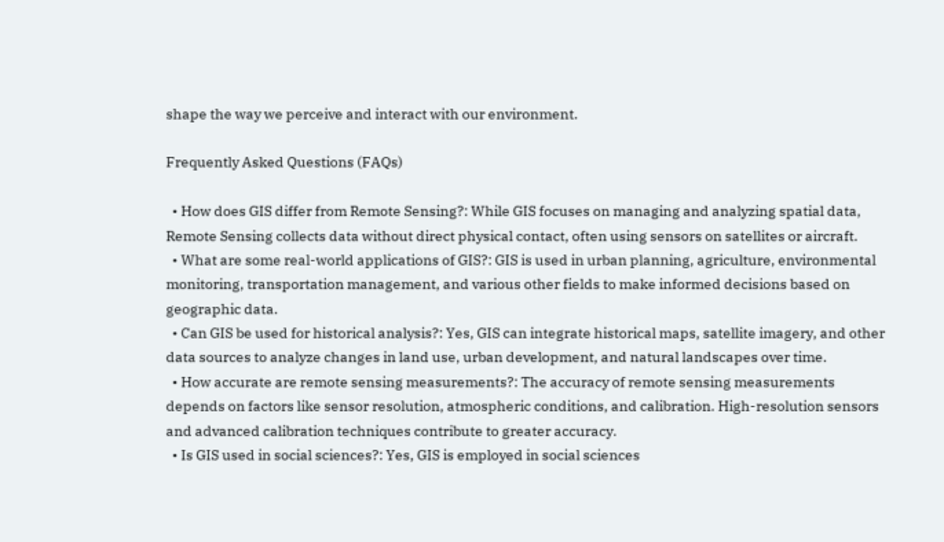shape the way we perceive and interact with our environment.

Frequently Asked Questions (FAQs)

  • How does GIS differ from Remote Sensing?: While GIS focuses on managing and analyzing spatial data, Remote Sensing collects data without direct physical contact, often using sensors on satellites or aircraft.
  • What are some real-world applications of GIS?: GIS is used in urban planning, agriculture, environmental monitoring, transportation management, and various other fields to make informed decisions based on geographic data.
  • Can GIS be used for historical analysis?: Yes, GIS can integrate historical maps, satellite imagery, and other data sources to analyze changes in land use, urban development, and natural landscapes over time.
  • How accurate are remote sensing measurements?: The accuracy of remote sensing measurements depends on factors like sensor resolution, atmospheric conditions, and calibration. High-resolution sensors and advanced calibration techniques contribute to greater accuracy.
  • Is GIS used in social sciences?: Yes, GIS is employed in social sciences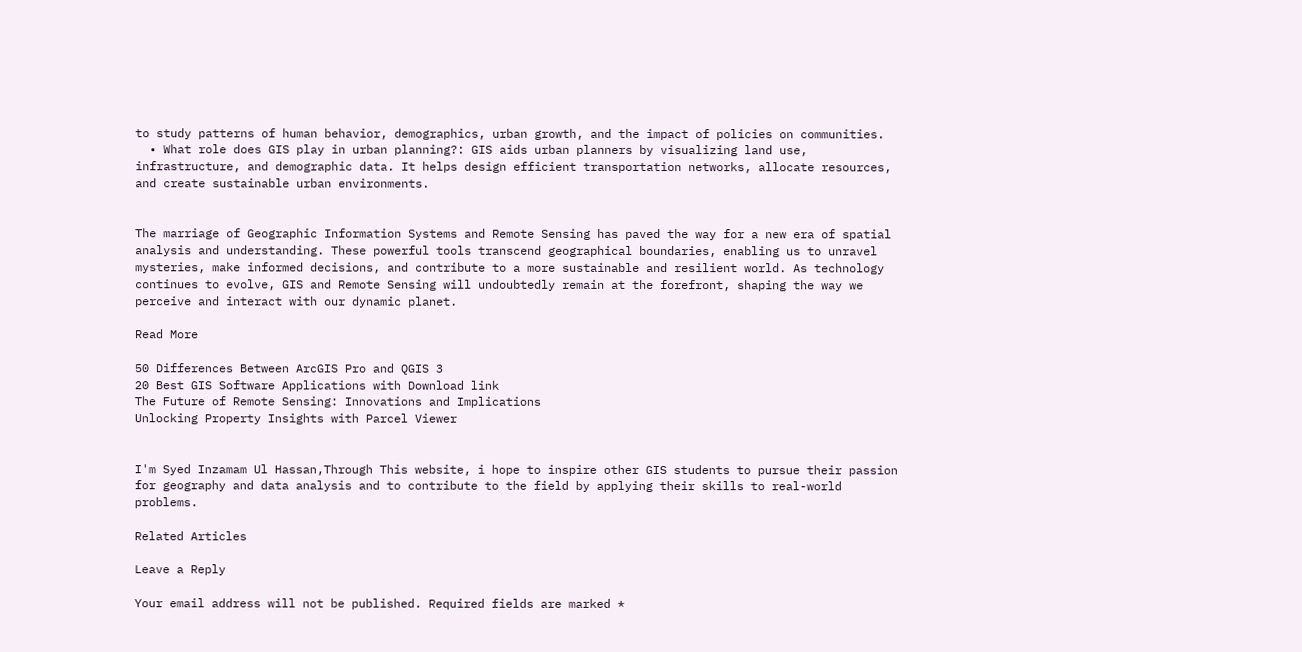to study patterns of human behavior, demographics, urban growth, and the impact of policies on communities.
  • What role does GIS play in urban planning?: GIS aids urban planners by visualizing land use, infrastructure, and demographic data. It helps design efficient transportation networks, allocate resources, and create sustainable urban environments.


The marriage of Geographic Information Systems and Remote Sensing has paved the way for a new era of spatial analysis and understanding. These powerful tools transcend geographical boundaries, enabling us to unravel mysteries, make informed decisions, and contribute to a more sustainable and resilient world. As technology continues to evolve, GIS and Remote Sensing will undoubtedly remain at the forefront, shaping the way we perceive and interact with our dynamic planet.

Read More

50 Differences Between ArcGIS Pro and QGIS 3
20 Best GIS Software Applications with Download link
The Future of Remote Sensing: Innovations and Implications
Unlocking Property Insights with Parcel Viewer


I'm Syed Inzamam Ul Hassan,Through This website, i hope to inspire other GIS students to pursue their passion for geography and data analysis and to contribute to the field by applying their skills to real-world problems.

Related Articles

Leave a Reply

Your email address will not be published. Required fields are marked *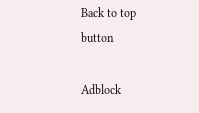Back to top button

Adblock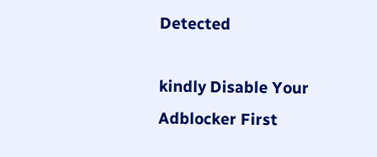Detected

kindly Disable Your Adblocker First